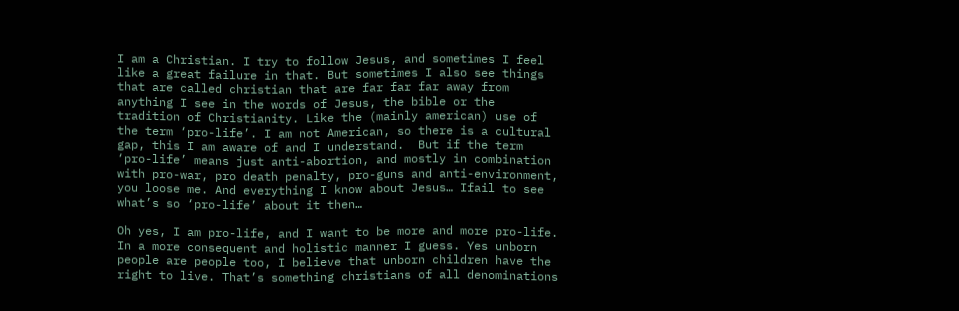I am a Christian. I try to follow Jesus, and sometimes I feel like a great failure in that. But sometimes I also see things that are called christian that are far far far away from anything I see in the words of Jesus, the bible or the tradition of Christianity. Like the (mainly american) use of the term ‘pro-life’. I am not American, so there is a cultural gap, this I am aware of and I understand.  But if the term ‘pro-life’ means just anti-abortion, and mostly in combination with pro-war, pro death penalty, pro-guns and anti-environment, you loose me. And everything I know about Jesus… Ifail to see what’s so ‘pro-life’ about it then…

Oh yes, I am pro-life, and I want to be more and more pro-life. In a more consequent and holistic manner I guess. Yes unborn people are people too, I believe that unborn children have the right to live. That’s something christians of all denominations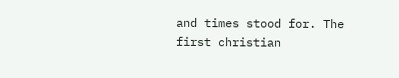and times stood for. The first christian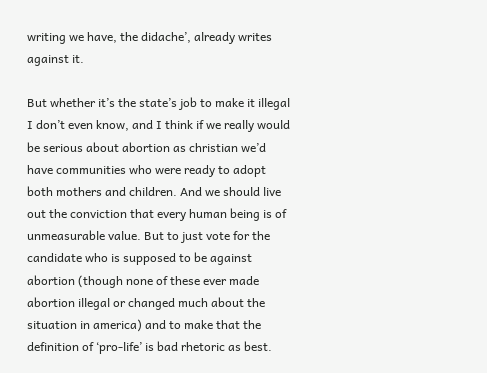writing we have, the didache’, already writes against it.

But whether it’s the state’s job to make it illegal I don’t even know, and I think if we really would be serious about abortion as christian we’d have communities who were ready to adopt both mothers and children. And we should live out the conviction that every human being is of unmeasurable value. But to just vote for the candidate who is supposed to be against abortion (though none of these ever made abortion illegal or changed much about the situation in america) and to make that the definition of ‘pro-life’ is bad rhetoric as best.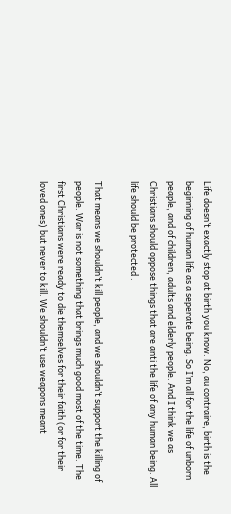Life doesn’t exactly stop at birth you know. No, au contraire, birth is the beginning of human life as a seperate being. So I’m all for the life of unborn peaple, and of children, adults and elderly people. And I think we as Christians should oppose things that are anti the life of any human being. All life should be protected .

That means we shouldn’t kill people, and we shouldn’t support the killing of people. War is not something that brings much good most of the time. The first Christians were ready to die themselves for their faith (or for their loved ones) but never to kill. We shouldn’t use weapons meant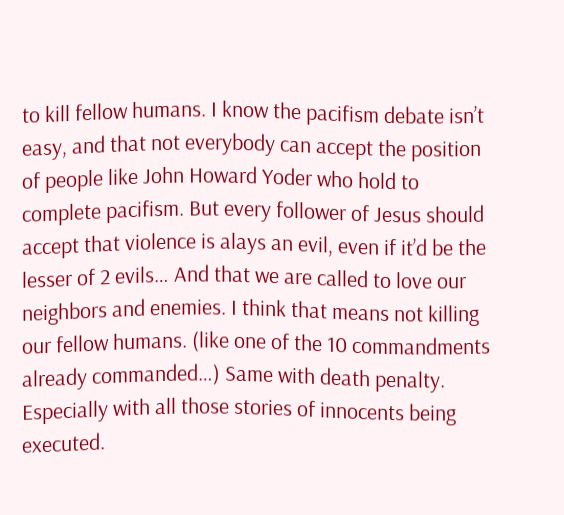to kill fellow humans. I know the pacifism debate isn’t easy, and that not everybody can accept the position of people like John Howard Yoder who hold to complete pacifism. But every follower of Jesus should accept that violence is alays an evil, even if it’d be the lesser of 2 evils… And that we are called to love our neighbors and enemies. I think that means not killing our fellow humans. (like one of the 10 commandments already commanded…) Same with death penalty. Especially with all those stories of innocents being executed.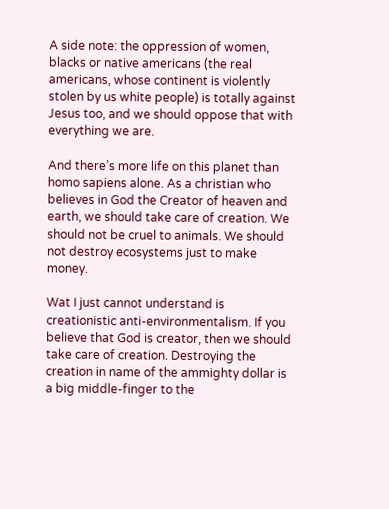A side note: the oppression of women, blacks or native americans (the real americans, whose continent is violently stolen by us white people) is totally against Jesus too, and we should oppose that with everything we are.

And there’s more life on this planet than homo sapiens alone. As a christian who believes in God the Creator of heaven and earth, we should take care of creation. We should not be cruel to animals. We should not destroy ecosystems just to make money.

Wat I just cannot understand is creationistic anti-environmentalism. If you believe that God is creator, then we should take care of creation. Destroying the creation in name of the ammighty dollar is a big middle-finger to the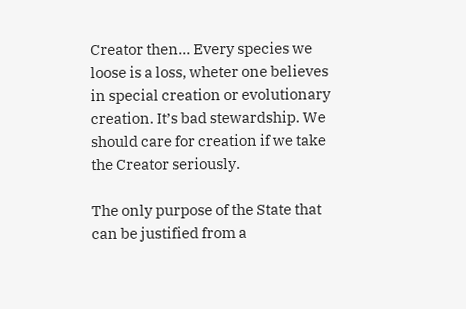Creator then… Every species we loose is a loss, wheter one believes in special creation or evolutionary creation. It’s bad stewardship. We should care for creation if we take the Creator seriously.

The only purpose of the State that can be justified from a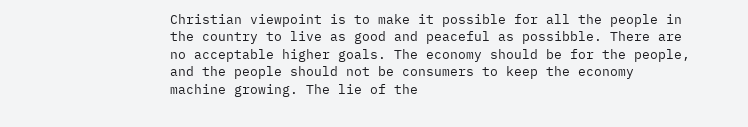Christian viewpoint is to make it possible for all the people in the country to live as good and peaceful as possibble. There are no acceptable higher goals. The economy should be for the people, and the people should not be consumers to keep the economy machine growing. The lie of the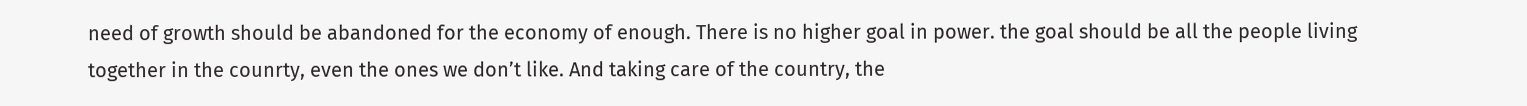need of growth should be abandoned for the economy of enough. There is no higher goal in power. the goal should be all the people living together in the counrty, even the ones we don’t like. And taking care of the country, the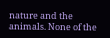nature and the animals. None of the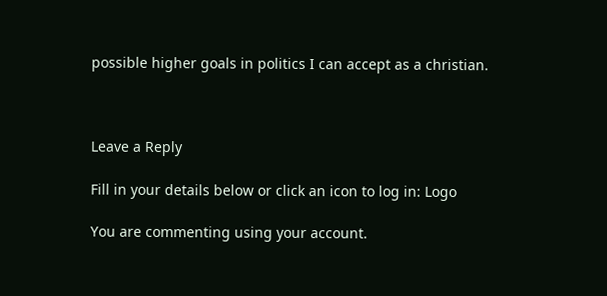possible higher goals in politics I can accept as a christian.



Leave a Reply

Fill in your details below or click an icon to log in: Logo

You are commenting using your account.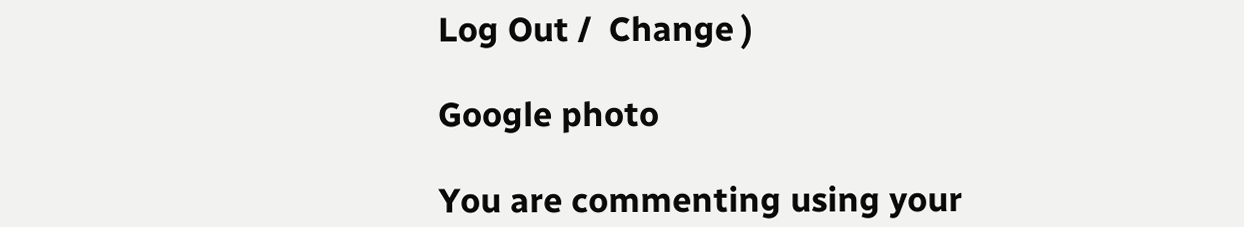Log Out /  Change )

Google photo

You are commenting using your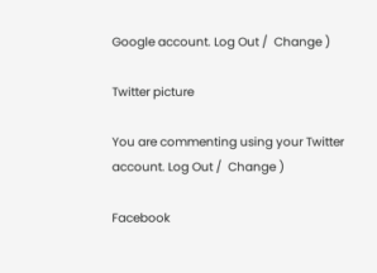Google account. Log Out /  Change )

Twitter picture

You are commenting using your Twitter account. Log Out /  Change )

Facebook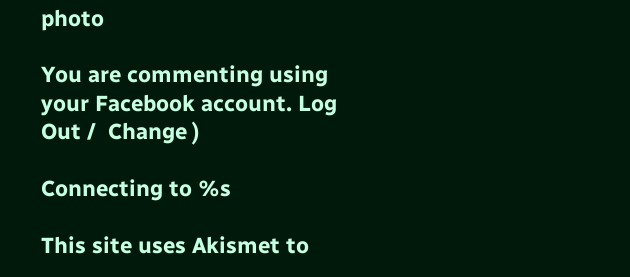photo

You are commenting using your Facebook account. Log Out /  Change )

Connecting to %s

This site uses Akismet to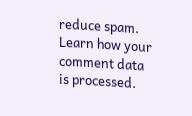reduce spam. Learn how your comment data is processed.